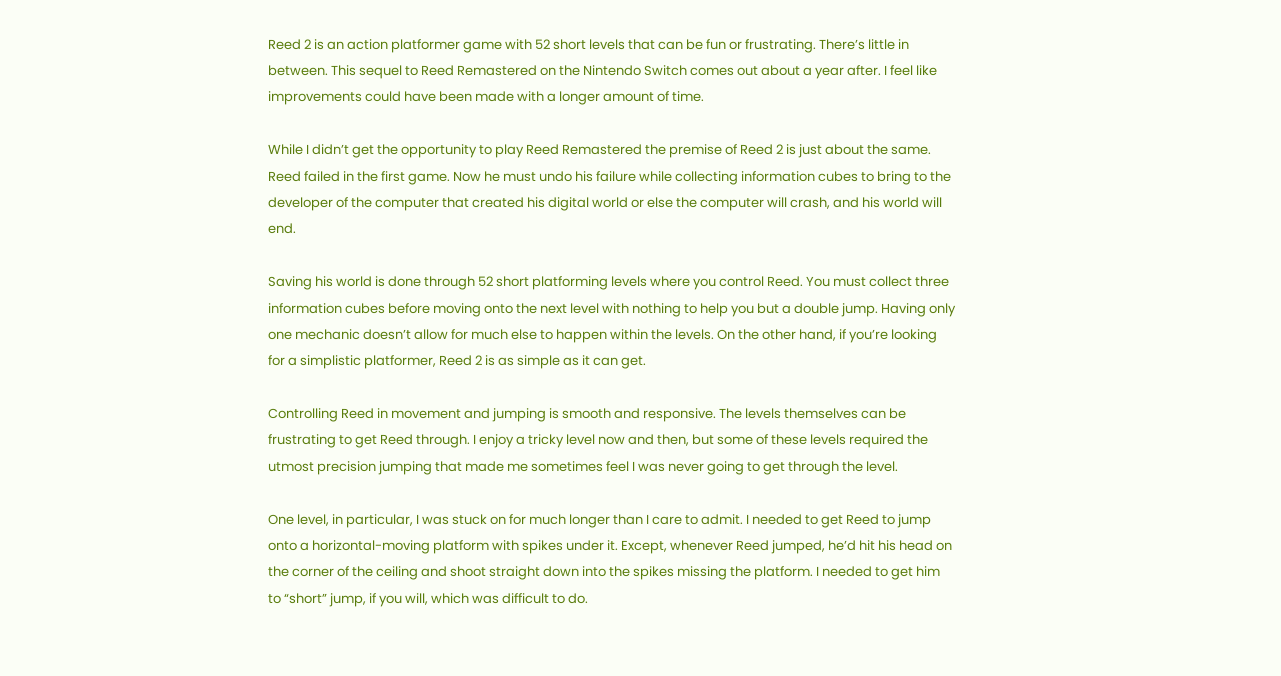Reed 2 is an action platformer game with 52 short levels that can be fun or frustrating. There’s little in between. This sequel to Reed Remastered on the Nintendo Switch comes out about a year after. I feel like improvements could have been made with a longer amount of time.

While I didn’t get the opportunity to play Reed Remastered the premise of Reed 2 is just about the same. Reed failed in the first game. Now he must undo his failure while collecting information cubes to bring to the developer of the computer that created his digital world or else the computer will crash, and his world will end.

Saving his world is done through 52 short platforming levels where you control Reed. You must collect three information cubes before moving onto the next level with nothing to help you but a double jump. Having only one mechanic doesn’t allow for much else to happen within the levels. On the other hand, if you’re looking for a simplistic platformer, Reed 2 is as simple as it can get.

Controlling Reed in movement and jumping is smooth and responsive. The levels themselves can be frustrating to get Reed through. I enjoy a tricky level now and then, but some of these levels required the utmost precision jumping that made me sometimes feel I was never going to get through the level.

One level, in particular, I was stuck on for much longer than I care to admit. I needed to get Reed to jump onto a horizontal-moving platform with spikes under it. Except, whenever Reed jumped, he’d hit his head on the corner of the ceiling and shoot straight down into the spikes missing the platform. I needed to get him to “short” jump, if you will, which was difficult to do.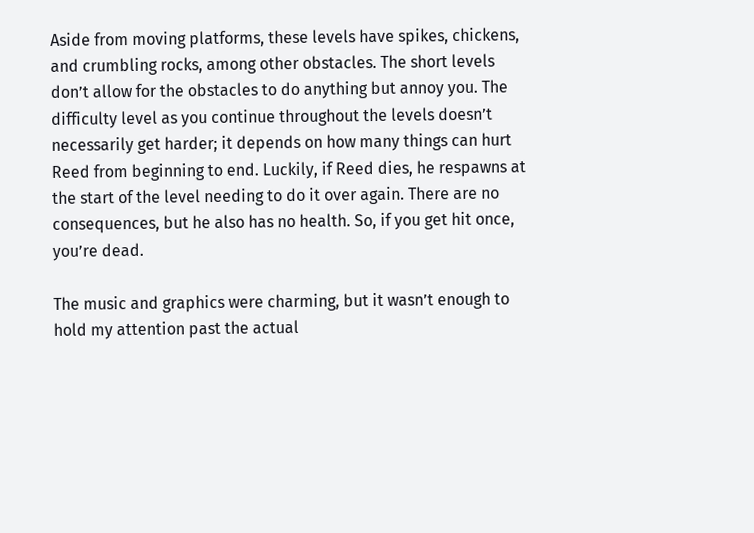Aside from moving platforms, these levels have spikes, chickens, and crumbling rocks, among other obstacles. The short levels don’t allow for the obstacles to do anything but annoy you. The difficulty level as you continue throughout the levels doesn’t necessarily get harder; it depends on how many things can hurt Reed from beginning to end. Luckily, if Reed dies, he respawns at the start of the level needing to do it over again. There are no consequences, but he also has no health. So, if you get hit once, you’re dead.

The music and graphics were charming, but it wasn’t enough to hold my attention past the actual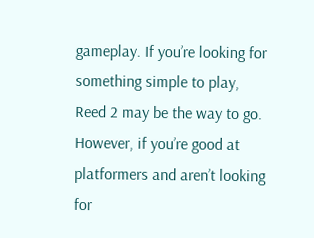gameplay. If you’re looking for something simple to play, Reed 2 may be the way to go. However, if you’re good at platformers and aren’t looking for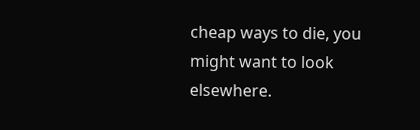cheap ways to die, you might want to look elsewhere.